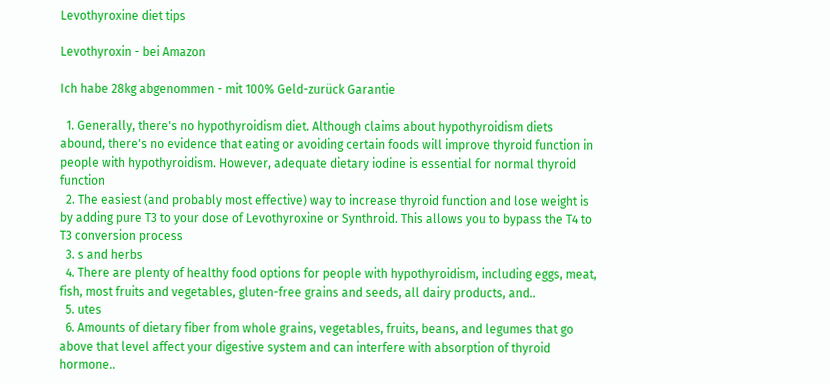Levothyroxine diet tips

Levothyroxin - bei Amazon

Ich habe 28kg abgenommen - mit 100% Geld-zurück Garantie

  1. Generally, there's no hypothyroidism diet. Although claims about hypothyroidism diets abound, there's no evidence that eating or avoiding certain foods will improve thyroid function in people with hypothyroidism. However, adequate dietary iodine is essential for normal thyroid function
  2. The easiest (and probably most effective) way to increase thyroid function and lose weight is by adding pure T3 to your dose of Levothyroxine or Synthroid. This allows you to bypass the T4 to T3 conversion process
  3. s and herbs
  4. There are plenty of healthy food options for people with hypothyroidism, including eggs, meat, fish, most fruits and vegetables, gluten-free grains and seeds, all dairy products, and..
  5. utes
  6. Amounts of dietary fiber from whole grains, vegetables, fruits, beans, and legumes that go above that level affect your digestive system and can interfere with absorption of thyroid hormone..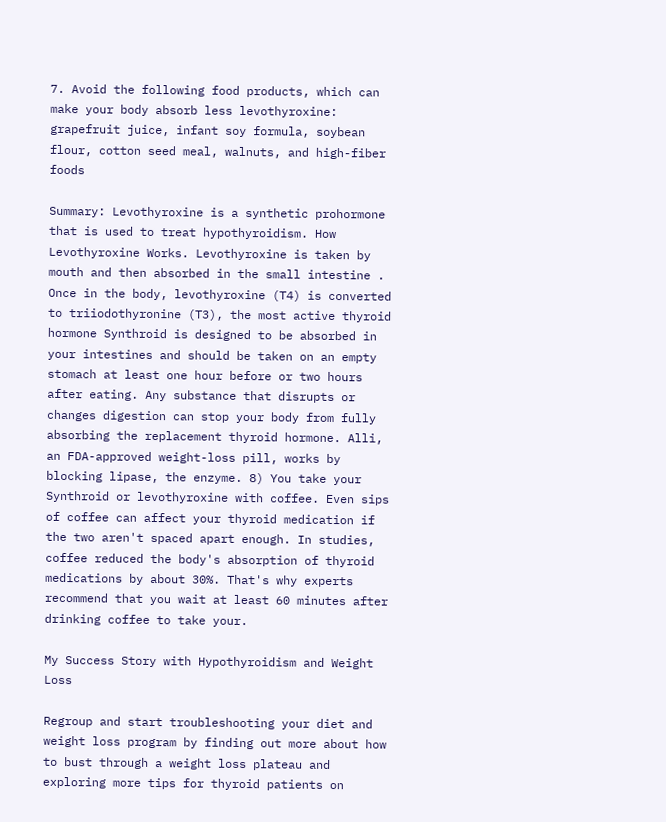7. Avoid the following food products, which can make your body absorb less levothyroxine: grapefruit juice, infant soy formula, soybean flour, cotton seed meal, walnuts, and high-fiber foods

Summary: Levothyroxine is a synthetic prohormone that is used to treat hypothyroidism. How Levothyroxine Works. Levothyroxine is taken by mouth and then absorbed in the small intestine . Once in the body, levothyroxine (T4) is converted to triiodothyronine (T3), the most active thyroid hormone Synthroid is designed to be absorbed in your intestines and should be taken on an empty stomach at least one hour before or two hours after eating. Any substance that disrupts or changes digestion can stop your body from fully absorbing the replacement thyroid hormone. Alli, an FDA-approved weight-loss pill, works by blocking lipase, the enzyme. 8) You take your Synthroid or levothyroxine with coffee. Even sips of coffee can affect your thyroid medication if the two aren't spaced apart enough. In studies, coffee reduced the body's absorption of thyroid medications by about 30%. That's why experts recommend that you wait at least 60 minutes after drinking coffee to take your.

My Success Story with Hypothyroidism and Weight Loss

Regroup and start troubleshooting your diet and weight loss program by finding out more about how to bust through a weight loss plateau and exploring more tips for thyroid patients on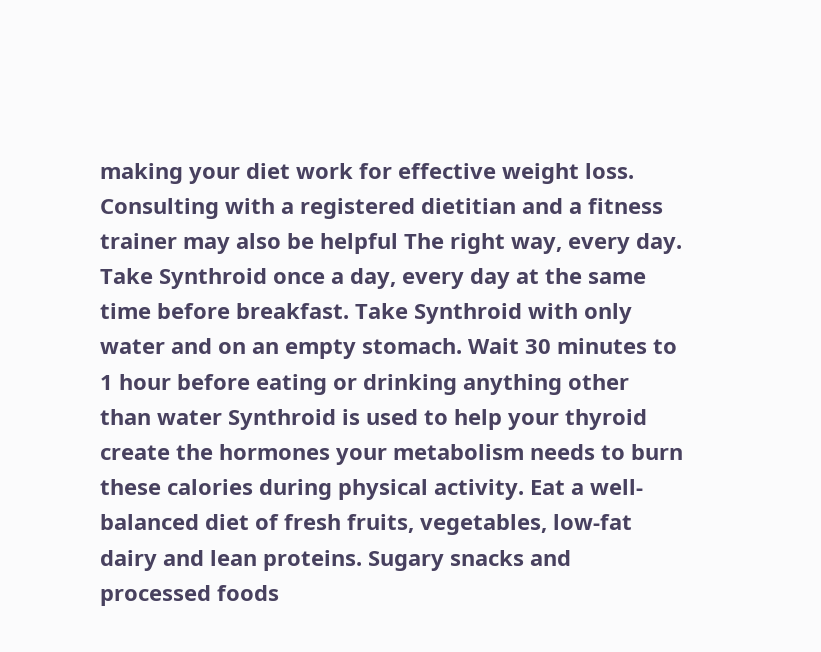making your diet work for effective weight loss. Consulting with a registered dietitian and a fitness trainer may also be helpful The right way, every day. Take Synthroid once a day, every day at the same time before breakfast. Take Synthroid with only water and on an empty stomach. Wait 30 minutes to 1 hour before eating or drinking anything other than water Synthroid is used to help your thyroid create the hormones your metabolism needs to burn these calories during physical activity. Eat a well-balanced diet of fresh fruits, vegetables, low-fat dairy and lean proteins. Sugary snacks and processed foods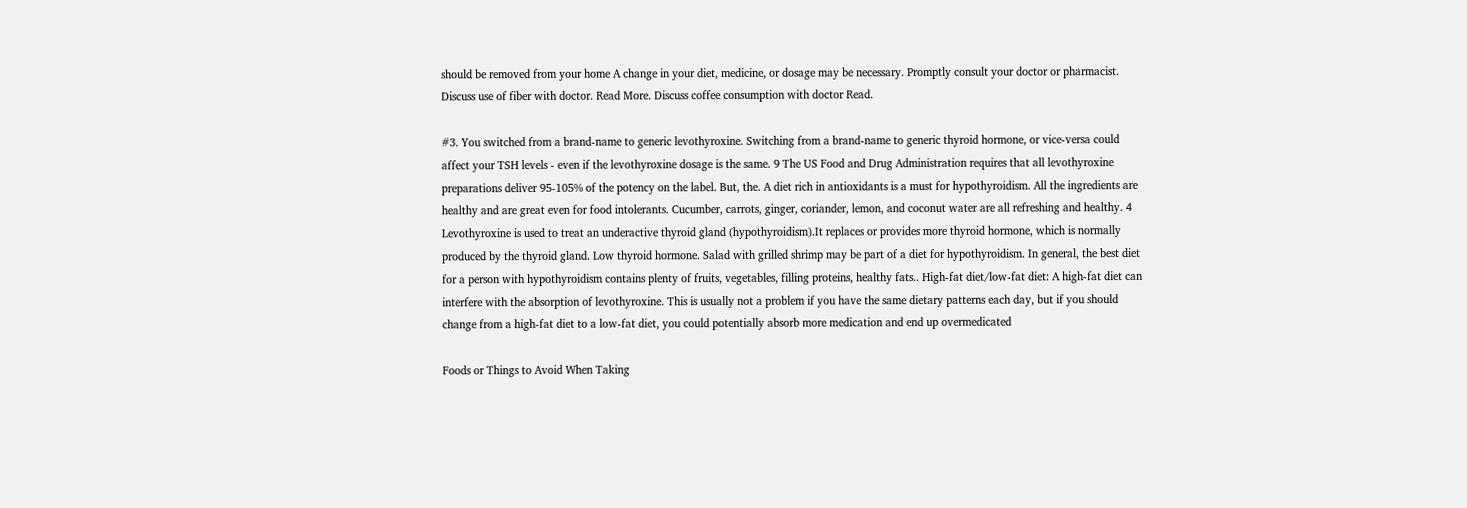should be removed from your home A change in your diet, medicine, or dosage may be necessary. Promptly consult your doctor or pharmacist. Discuss use of fiber with doctor. Read More. Discuss coffee consumption with doctor Read.

#3. You switched from a brand-name to generic levothyroxine. Switching from a brand-name to generic thyroid hormone, or vice-versa could affect your TSH levels - even if the levothyroxine dosage is the same. 9 The US Food and Drug Administration requires that all levothyroxine preparations deliver 95-105% of the potency on the label. But, the. A diet rich in antioxidants is a must for hypothyroidism. All the ingredients are healthy and are great even for food intolerants. Cucumber, carrots, ginger, coriander, lemon, and coconut water are all refreshing and healthy. 4 Levothyroxine is used to treat an underactive thyroid gland (hypothyroidism).It replaces or provides more thyroid hormone, which is normally produced by the thyroid gland. Low thyroid hormone. Salad with grilled shrimp may be part of a diet for hypothyroidism. In general, the best diet for a person with hypothyroidism contains plenty of fruits, vegetables, filling proteins, healthy fats.. High-fat diet/low-fat diet: A high-fat diet can interfere with the absorption of levothyroxine. This is usually not a problem if you have the same dietary patterns each day, but if you should change from a high-fat diet to a low-fat diet, you could potentially absorb more medication and end up overmedicated

Foods or Things to Avoid When Taking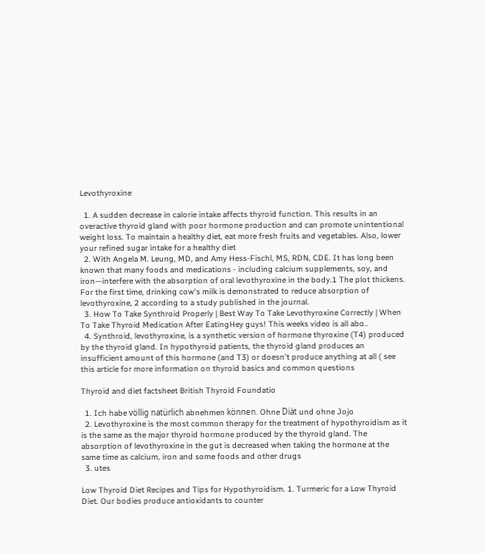Levothyroxine

  1. A sudden decrease in calorie intake affects thyroid function. This results in an overactive thyroid gland with poor hormone production and can promote unintentional weight loss. To maintain a healthy diet, eat more fresh fruits and vegetables. Also, lower your refined sugar intake for a healthy diet
  2. With Angela M. Leung, MD, and Amy Hess-Fischl, MS, RDN, CDE. It has long been known that many foods and medications - including calcium supplements, soy, and iron—interfere with the absorption of oral levothyroxine in the body.1 The plot thickens. For the first time, drinking cow's milk is demonstrated to reduce absorption of levothyroxine, 2 according to a study published in the journal.
  3. How To Take Synthroid Properly | Best Way To Take Levothyroxine Correctly | When To Take Thyroid Medication After EatingHey guys! This weeks video is all abo..
  4. Synthroid, levothyroxine, is a synthetic version of hormone thyroxine (T4) produced by the thyroid gland. In hypothyroid patients, the thyroid gland produces an insufficient amount of this hormone (and T3) or doesn't produce anything at all ( see this article for more information on thyroid basics and common questions

Thyroid and diet factsheet British Thyroid Foundatio

  1. Ich habe völlig natürlich abnehmen können. Ohne Diät und ohne Jojo
  2. Levothyroxine is the most common therapy for the treatment of hypothyroidism as it is the same as the major thyroid hormone produced by the thyroid gland. The absorption of levothyroxine in the gut is decreased when taking the hormone at the same time as calcium, iron and some foods and other drugs
  3. utes

Low Thyroid Diet Recipes and Tips for Hypothyroidism. 1. Turmeric for a Low Thyroid Diet. Our bodies produce antioxidants to counter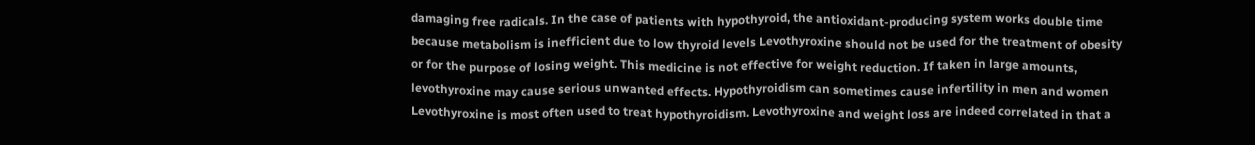damaging free radicals. In the case of patients with hypothyroid, the antioxidant-producing system works double time because metabolism is inefficient due to low thyroid levels Levothyroxine should not be used for the treatment of obesity or for the purpose of losing weight. This medicine is not effective for weight reduction. If taken in large amounts, levothyroxine may cause serious unwanted effects. Hypothyroidism can sometimes cause infertility in men and women Levothyroxine is most often used to treat hypothyroidism. Levothyroxine and weight loss are indeed correlated in that a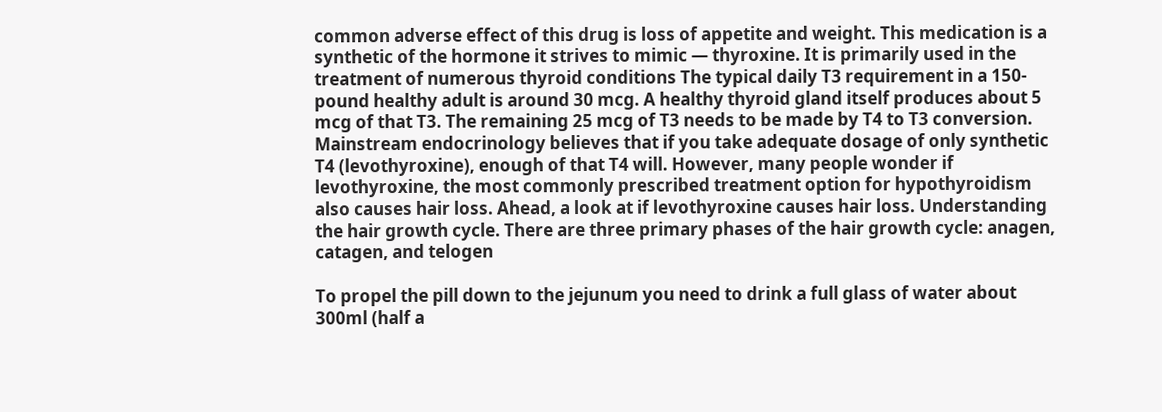common adverse effect of this drug is loss of appetite and weight. This medication is a synthetic of the hormone it strives to mimic — thyroxine. It is primarily used in the treatment of numerous thyroid conditions The typical daily T3 requirement in a 150-pound healthy adult is around 30 mcg. A healthy thyroid gland itself produces about 5 mcg of that T3. The remaining 25 mcg of T3 needs to be made by T4 to T3 conversion. Mainstream endocrinology believes that if you take adequate dosage of only synthetic T4 (levothyroxine), enough of that T4 will. However, many people wonder if levothyroxine, the most commonly prescribed treatment option for hypothyroidism also causes hair loss. Ahead, a look at if levothyroxine causes hair loss. Understanding the hair growth cycle. There are three primary phases of the hair growth cycle: anagen, catagen, and telogen

To propel the pill down to the jejunum you need to drink a full glass of water about 300ml (half a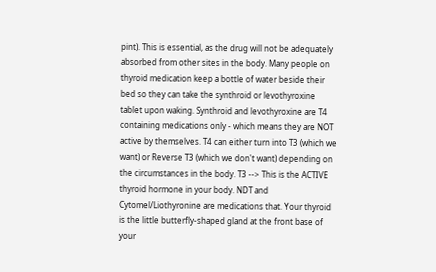pint). This is essential, as the drug will not be adequately absorbed from other sites in the body. Many people on thyroid medication keep a bottle of water beside their bed so they can take the synthroid or levothyroxine tablet upon waking. Synthroid and levothyroxine are T4 containing medications only - which means they are NOT active by themselves. T4 can either turn into T3 (which we want) or Reverse T3 (which we don't want) depending on the circumstances in the body. T3 --> This is the ACTIVE thyroid hormone in your body. NDT and Cytomel/Liothyronine are medications that. Your thyroid is the little butterfly-shaped gland at the front base of your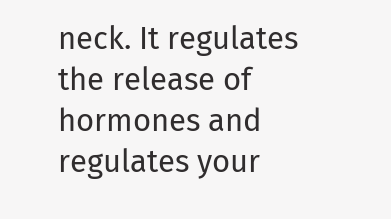neck. It regulates the release of hormones and regulates your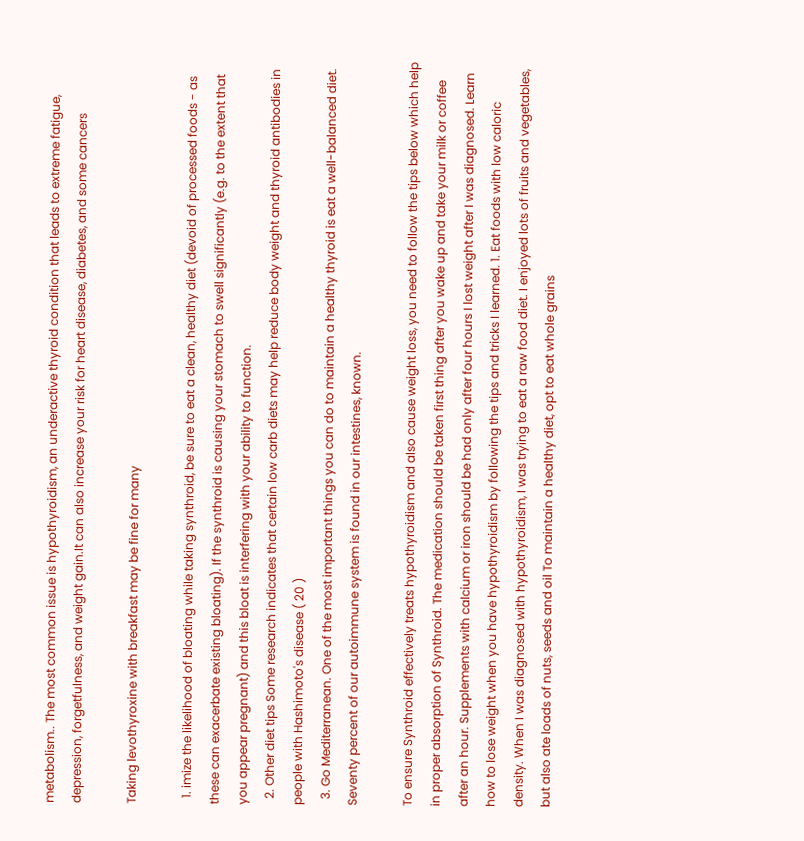metabolism.. The most common issue is hypothyroidism, an underactive thyroid condition that leads to extreme fatigue, depression, forgetfulness, and weight gain.It can also increase your risk for heart disease, diabetes, and some cancers

Taking levothyroxine with breakfast may be fine for many

  1. imize the likelihood of bloating while taking synthroid, be sure to eat a clean, healthy diet (devoid of processed foods - as these can exacerbate existing bloating). If the synthroid is causing your stomach to swell significantly (e.g. to the extent that you appear pregnant) and this bloat is interfering with your ability to function.
  2. Other diet tips Some research indicates that certain low carb diets may help reduce body weight and thyroid antibodies in people with Hashimoto's disease ( 20 )
  3. Go Mediterranean. One of the most important things you can do to maintain a healthy thyroid is eat a well-balanced diet. Seventy percent of our autoimmune system is found in our intestines, known.

To ensure Synthroid effectively treats hypothyroidism and also cause weight loss, you need to follow the tips below which help in proper absorption of Synthroid. The medication should be taken first thing after you wake up and take your milk or coffee after an hour. Supplements with calcium or iron should be had only after four hours I lost weight after I was diagnosed. Learn how to lose weight when you have hypothyroidism by following the tips and tricks I learned. 1. Eat foods with low caloric density. When I was diagnosed with hypothyroidism, I was trying to eat a raw food diet. I enjoyed lots of fruits and vegetables, but also ate loads of nuts, seeds and oil To maintain a healthy diet, opt to eat whole grains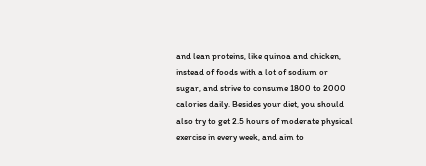and lean proteins, like quinoa and chicken, instead of foods with a lot of sodium or sugar, and strive to consume 1800 to 2000 calories daily. Besides your diet, you should also try to get 2.5 hours of moderate physical exercise in every week, and aim to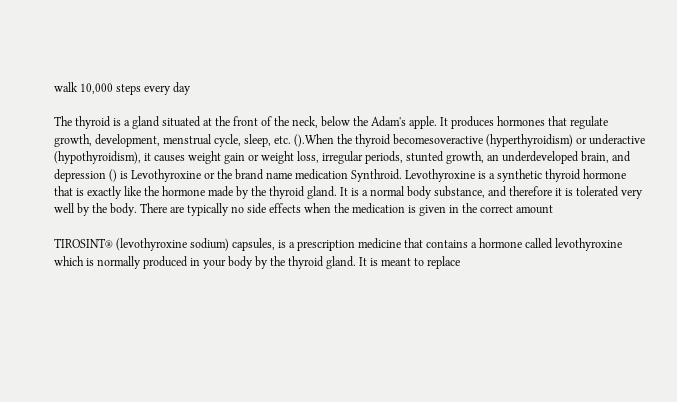walk 10,000 steps every day

The thyroid is a gland situated at the front of the neck, below the Adam's apple. It produces hormones that regulate growth, development, menstrual cycle, sleep, etc. ().When the thyroid becomesoveractive (hyperthyroidism) or underactive (hypothyroidism), it causes weight gain or weight loss, irregular periods, stunted growth, an underdeveloped brain, and depression () is Levothyroxine or the brand name medication Synthroid. Levothyroxine is a synthetic thyroid hormone that is exactly like the hormone made by the thyroid gland. It is a normal body substance, and therefore it is tolerated very well by the body. There are typically no side effects when the medication is given in the correct amount

TIROSINT® (levothyroxine sodium) capsules, is a prescription medicine that contains a hormone called levothyroxine which is normally produced in your body by the thyroid gland. It is meant to replace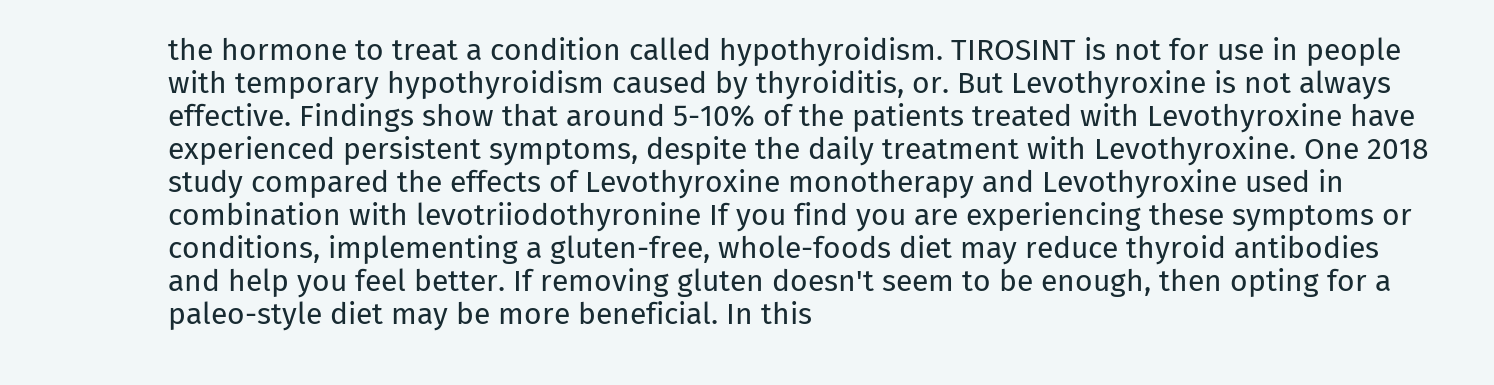the hormone to treat a condition called hypothyroidism. TIROSINT is not for use in people with temporary hypothyroidism caused by thyroiditis, or. But Levothyroxine is not always effective. Findings show that around 5-10% of the patients treated with Levothyroxine have experienced persistent symptoms, despite the daily treatment with Levothyroxine. One 2018 study compared the effects of Levothyroxine monotherapy and Levothyroxine used in combination with levotriiodothyronine If you find you are experiencing these symptoms or conditions, implementing a gluten-free, whole-foods diet may reduce thyroid antibodies and help you feel better. If removing gluten doesn't seem to be enough, then opting for a paleo-style diet may be more beneficial. In this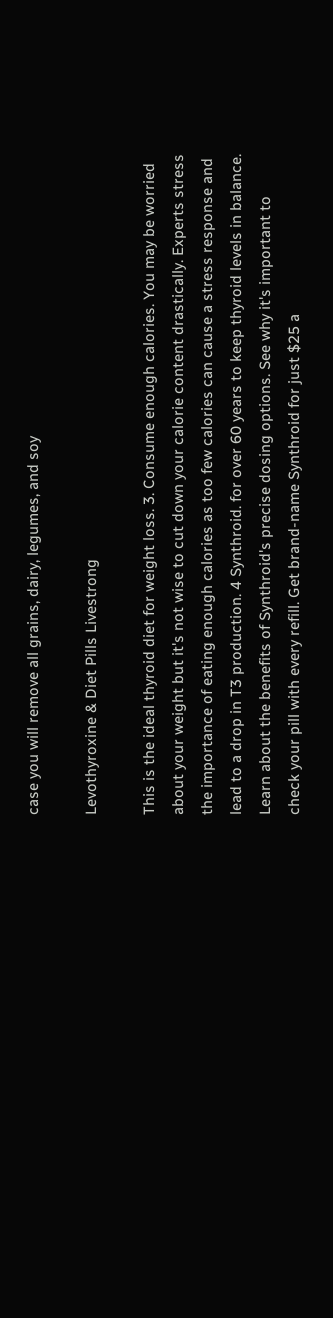case you will remove all grains, dairy, legumes, and soy

Levothyroxine & Diet Pills Livestrong

This is the ideal thyroid diet for weight loss. 3. Consume enough calories. You may be worried about your weight but it's not wise to cut down your calorie content drastically. Experts stress the importance of eating enough calories as too few calories can cause a stress response and lead to a drop in T3 production. 4 Synthroid. for over 60 years to keep thyroid levels in balance. Learn about the benefits of Synthroid's precise dosing options. See why it's important to check your pill with every refill. Get brand-name Synthroid for just $25 a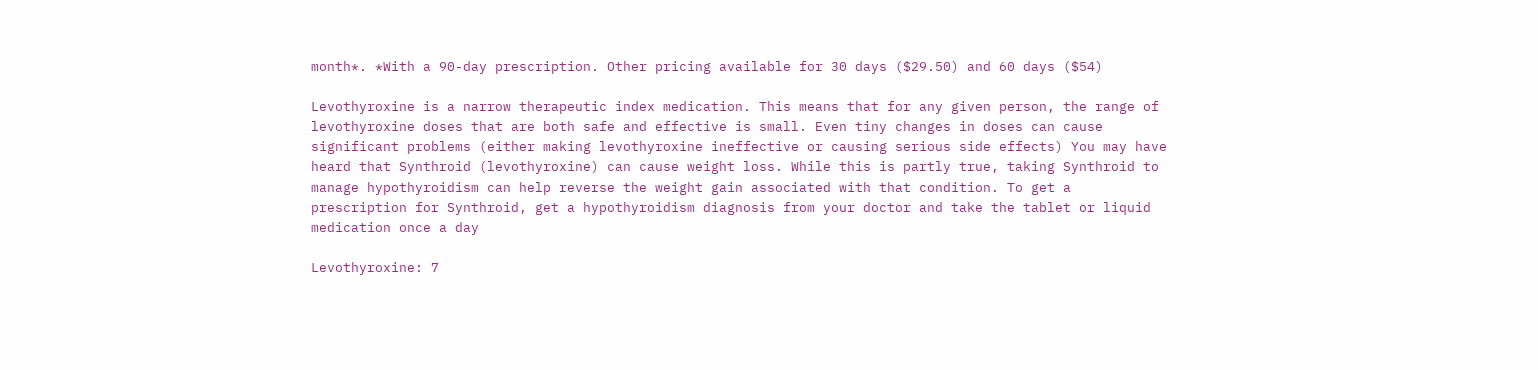month*. *With a 90-day prescription. Other pricing available for 30 days ($29.50) and 60 days ($54)

Levothyroxine is a narrow therapeutic index medication. This means that for any given person, the range of levothyroxine doses that are both safe and effective is small. Even tiny changes in doses can cause significant problems (either making levothyroxine ineffective or causing serious side effects) You may have heard that Synthroid (levothyroxine) can cause weight loss. While this is partly true, taking Synthroid to manage hypothyroidism can help reverse the weight gain associated with that condition. To get a prescription for Synthroid, get a hypothyroidism diagnosis from your doctor and take the tablet or liquid medication once a day

Levothyroxine: 7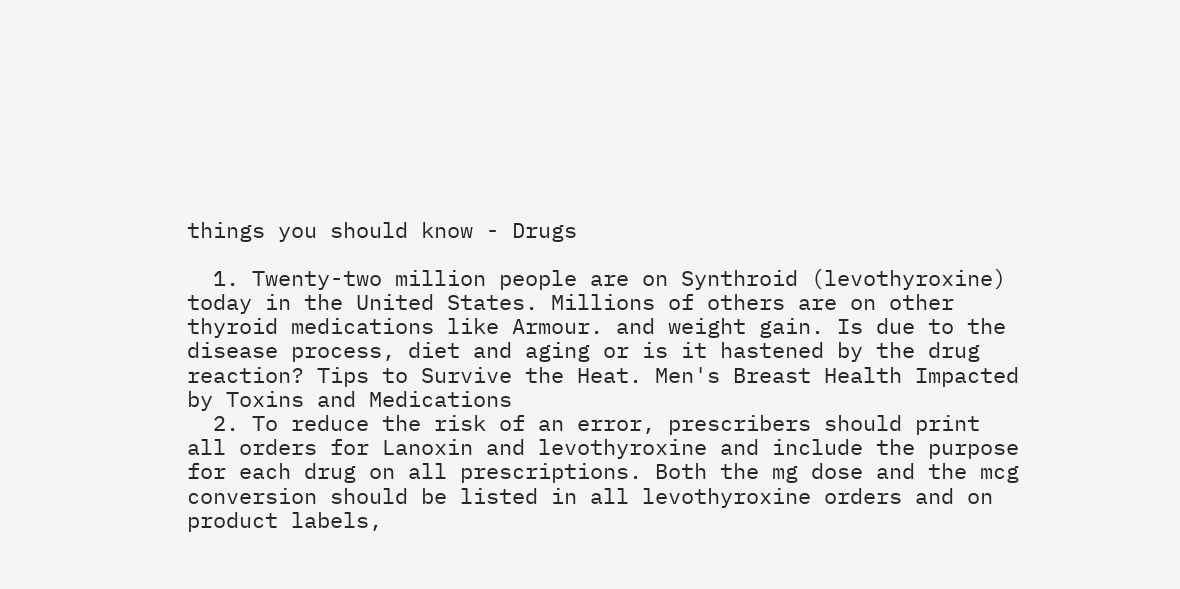things you should know - Drugs

  1. Twenty-two million people are on Synthroid (levothyroxine) today in the United States. Millions of others are on other thyroid medications like Armour. and weight gain. Is due to the disease process, diet and aging or is it hastened by the drug reaction? Tips to Survive the Heat. Men's Breast Health Impacted by Toxins and Medications
  2. To reduce the risk of an error, prescribers should print all orders for Lanoxin and levothyroxine and include the purpose for each drug on all prescriptions. Both the mg dose and the mcg conversion should be listed in all levothyroxine orders and on product labels,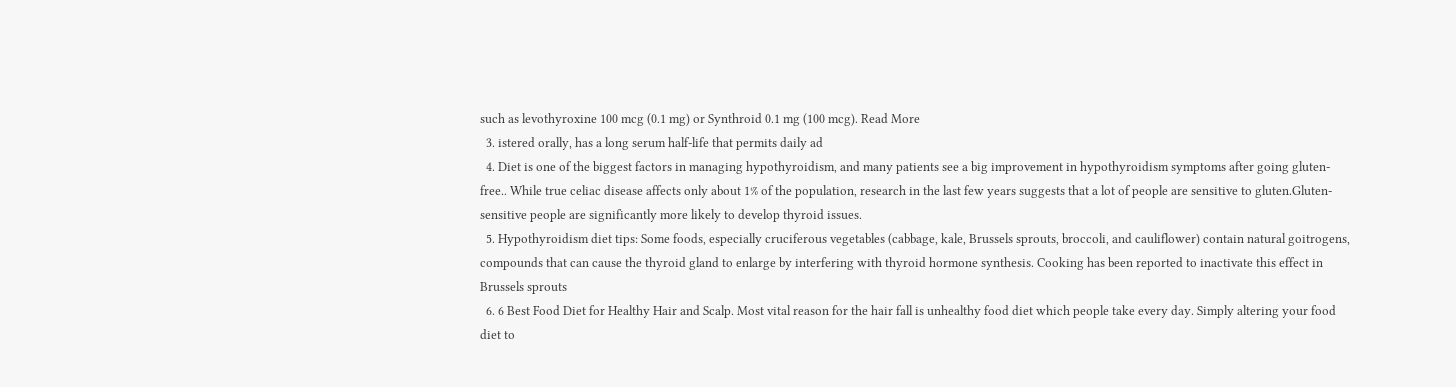such as levothyroxine 100 mcg (0.1 mg) or Synthroid 0.1 mg (100 mcg). Read More
  3. istered orally, has a long serum half-life that permits daily ad
  4. Diet is one of the biggest factors in managing hypothyroidism, and many patients see a big improvement in hypothyroidism symptoms after going gluten-free.. While true celiac disease affects only about 1% of the population, research in the last few years suggests that a lot of people are sensitive to gluten.Gluten-sensitive people are significantly more likely to develop thyroid issues.
  5. Hypothyroidism diet tips: Some foods, especially cruciferous vegetables (cabbage, kale, Brussels sprouts, broccoli, and cauliflower) contain natural goitrogens, compounds that can cause the thyroid gland to enlarge by interfering with thyroid hormone synthesis. Cooking has been reported to inactivate this effect in Brussels sprouts
  6. 6 Best Food Diet for Healthy Hair and Scalp. Most vital reason for the hair fall is unhealthy food diet which people take every day. Simply altering your food diet to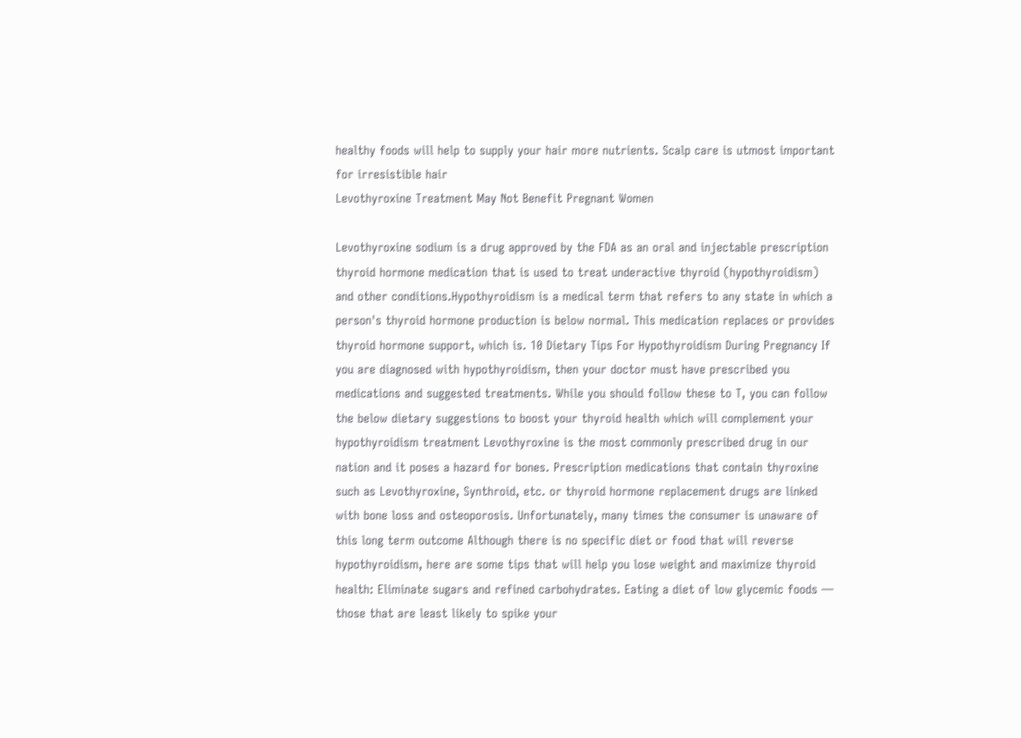healthy foods will help to supply your hair more nutrients. Scalp care is utmost important for irresistible hair
Levothyroxine Treatment May Not Benefit Pregnant Women

Levothyroxine sodium is a drug approved by the FDA as an oral and injectable prescription thyroid hormone medication that is used to treat underactive thyroid (hypothyroidism) and other conditions.Hypothyroidism is a medical term that refers to any state in which a person's thyroid hormone production is below normal. This medication replaces or provides thyroid hormone support, which is. 10 Dietary Tips For Hypothyroidism During Pregnancy If you are diagnosed with hypothyroidism, then your doctor must have prescribed you medications and suggested treatments. While you should follow these to T, you can follow the below dietary suggestions to boost your thyroid health which will complement your hypothyroidism treatment Levothyroxine is the most commonly prescribed drug in our nation and it poses a hazard for bones. Prescription medications that contain thyroxine such as Levothyroxine, Synthroid, etc. or thyroid hormone replacement drugs are linked with bone loss and osteoporosis. Unfortunately, many times the consumer is unaware of this long term outcome Although there is no specific diet or food that will reverse hypothyroidism, here are some tips that will help you lose weight and maximize thyroid health: Eliminate sugars and refined carbohydrates. Eating a diet of low glycemic foods — those that are least likely to spike your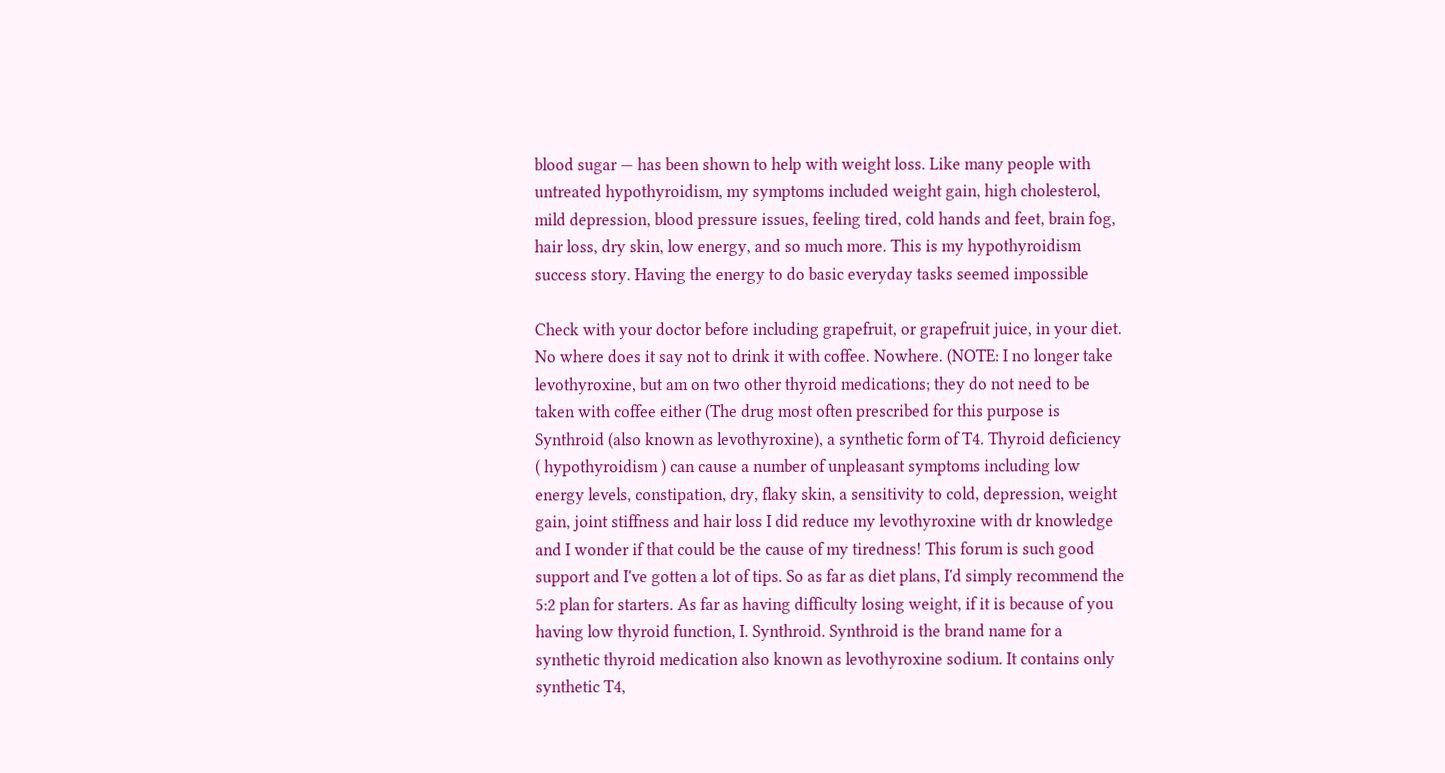blood sugar — has been shown to help with weight loss. Like many people with untreated hypothyroidism, my symptoms included weight gain, high cholesterol, mild depression, blood pressure issues, feeling tired, cold hands and feet, brain fog, hair loss, dry skin, low energy, and so much more. This is my hypothyroidism success story. Having the energy to do basic everyday tasks seemed impossible

Check with your doctor before including grapefruit, or grapefruit juice, in your diet. No where does it say not to drink it with coffee. Nowhere. (NOTE: I no longer take levothyroxine, but am on two other thyroid medications; they do not need to be taken with coffee either (The drug most often prescribed for this purpose is Synthroid (also known as levothyroxine), a synthetic form of T4. Thyroid deficiency ( hypothyroidism ) can cause a number of unpleasant symptoms including low energy levels, constipation, dry, flaky skin, a sensitivity to cold, depression, weight gain, joint stiffness and hair loss I did reduce my levothyroxine with dr knowledge and I wonder if that could be the cause of my tiredness! This forum is such good support and I've gotten a lot of tips. So as far as diet plans, I'd simply recommend the 5:2 plan for starters. As far as having difficulty losing weight, if it is because of you having low thyroid function, I. Synthroid. Synthroid is the brand name for a synthetic thyroid medication also known as levothyroxine sodium. It contains only synthetic T4,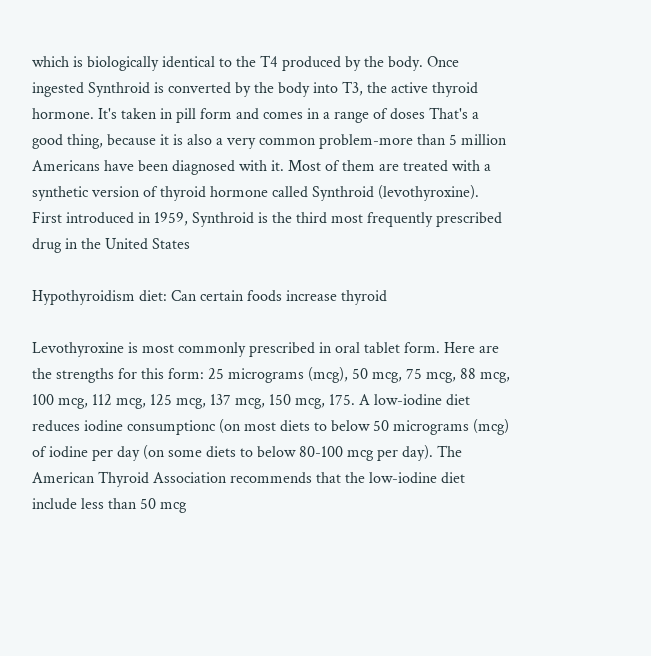which is biologically identical to the T4 produced by the body. Once ingested Synthroid is converted by the body into T3, the active thyroid hormone. It's taken in pill form and comes in a range of doses That's a good thing, because it is also a very common problem-more than 5 million Americans have been diagnosed with it. Most of them are treated with a synthetic version of thyroid hormone called Synthroid (levothyroxine). First introduced in 1959, Synthroid is the third most frequently prescribed drug in the United States

Hypothyroidism diet: Can certain foods increase thyroid

Levothyroxine is most commonly prescribed in oral tablet form. Here are the strengths for this form: 25 micrograms (mcg), 50 mcg, 75 mcg, 88 mcg, 100 mcg, 112 mcg, 125 mcg, 137 mcg, 150 mcg, 175. A low-iodine diet reduces iodine consumptionc (on most diets to below 50 micrograms (mcg) of iodine per day (on some diets to below 80-100 mcg per day). The American Thyroid Association recommends that the low-iodine diet include less than 50 mcg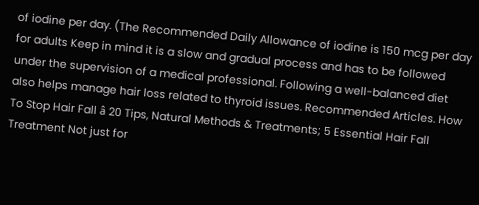of iodine per day. (The Recommended Daily Allowance of iodine is 150 mcg per day for adults Keep in mind it is a slow and gradual process and has to be followed under the supervision of a medical professional. Following a well-balanced diet also helps manage hair loss related to thyroid issues. Recommended Articles. How To Stop Hair Fall â 20 Tips, Natural Methods & Treatments; 5 Essential Hair Fall Treatment Not just for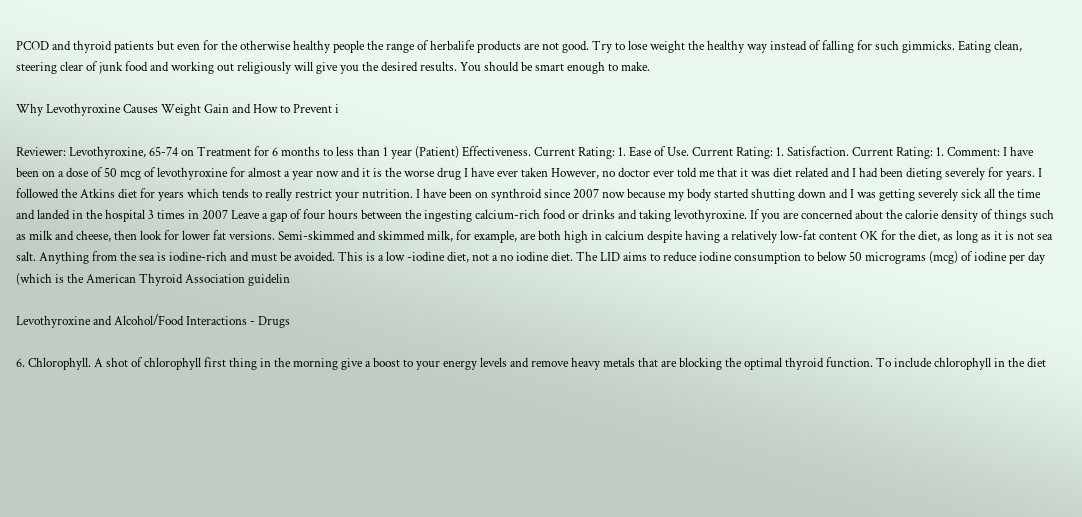PCOD and thyroid patients but even for the otherwise healthy people the range of herbalife products are not good. Try to lose weight the healthy way instead of falling for such gimmicks. Eating clean, steering clear of junk food and working out religiously will give you the desired results. You should be smart enough to make.

Why Levothyroxine Causes Weight Gain and How to Prevent i

Reviewer: Levothyroxine, 65-74 on Treatment for 6 months to less than 1 year (Patient) Effectiveness. Current Rating: 1. Ease of Use. Current Rating: 1. Satisfaction. Current Rating: 1. Comment: I have been on a dose of 50 mcg of levothyroxine for almost a year now and it is the worse drug I have ever taken However, no doctor ever told me that it was diet related and I had been dieting severely for years. I followed the Atkins diet for years which tends to really restrict your nutrition. I have been on synthroid since 2007 now because my body started shutting down and I was getting severely sick all the time and landed in the hospital 3 times in 2007 Leave a gap of four hours between the ingesting calcium-rich food or drinks and taking levothyroxine. If you are concerned about the calorie density of things such as milk and cheese, then look for lower fat versions. Semi-skimmed and skimmed milk, for example, are both high in calcium despite having a relatively low-fat content OK for the diet, as long as it is not sea salt. Anything from the sea is iodine-rich and must be avoided. This is a low -iodine diet, not a no iodine diet. The LID aims to reduce iodine consumption to below 50 micrograms (mcg) of iodine per day (which is the American Thyroid Association guidelin

Levothyroxine and Alcohol/Food Interactions - Drugs

6. Chlorophyll. A shot of chlorophyll first thing in the morning give a boost to your energy levels and remove heavy metals that are blocking the optimal thyroid function. To include chlorophyll in the diet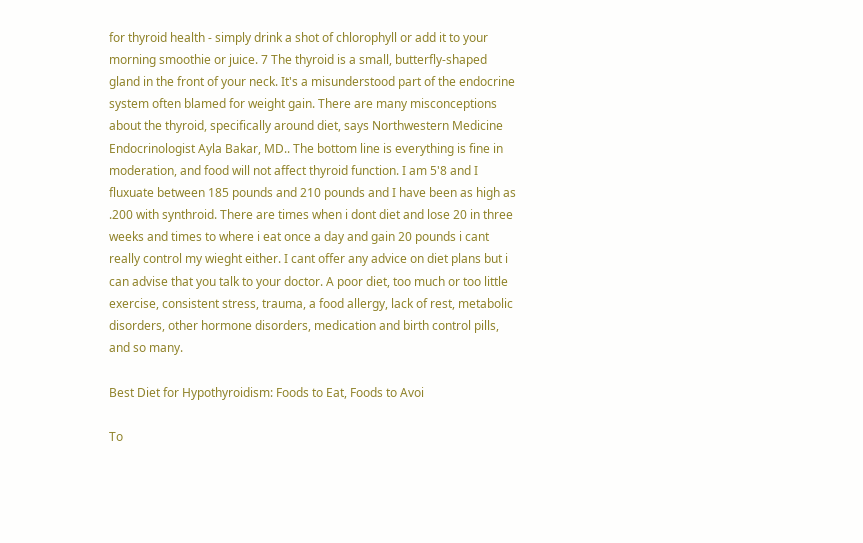for thyroid health - simply drink a shot of chlorophyll or add it to your morning smoothie or juice. 7 The thyroid is a small, butterfly-shaped gland in the front of your neck. It's a misunderstood part of the endocrine system often blamed for weight gain. There are many misconceptions about the thyroid, specifically around diet, says Northwestern Medicine Endocrinologist Ayla Bakar, MD.. The bottom line is everything is fine in moderation, and food will not affect thyroid function. I am 5'8 and I fluxuate between 185 pounds and 210 pounds and I have been as high as .200 with synthroid. There are times when i dont diet and lose 20 in three weeks and times to where i eat once a day and gain 20 pounds i cant really control my wieght either. I cant offer any advice on diet plans but i can advise that you talk to your doctor. A poor diet, too much or too little exercise, consistent stress, trauma, a food allergy, lack of rest, metabolic disorders, other hormone disorders, medication and birth control pills, and so many.

Best Diet for Hypothyroidism: Foods to Eat, Foods to Avoi

To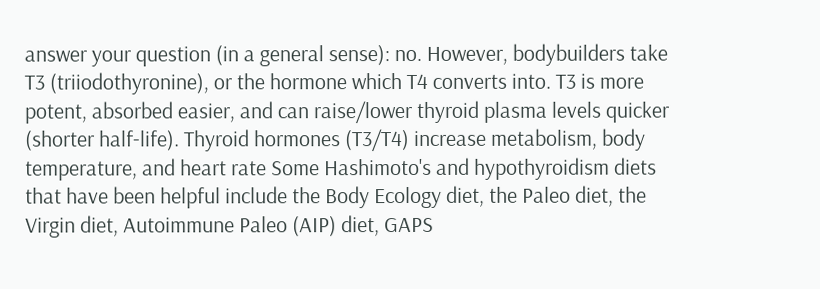answer your question (in a general sense): no. However, bodybuilders take T3 (triiodothyronine), or the hormone which T4 converts into. T3 is more potent, absorbed easier, and can raise/lower thyroid plasma levels quicker (shorter half-life). Thyroid hormones (T3/T4) increase metabolism, body temperature, and heart rate Some Hashimoto's and hypothyroidism diets that have been helpful include the Body Ecology diet, the Paleo diet, the Virgin diet, Autoimmune Paleo (AIP) diet, GAPS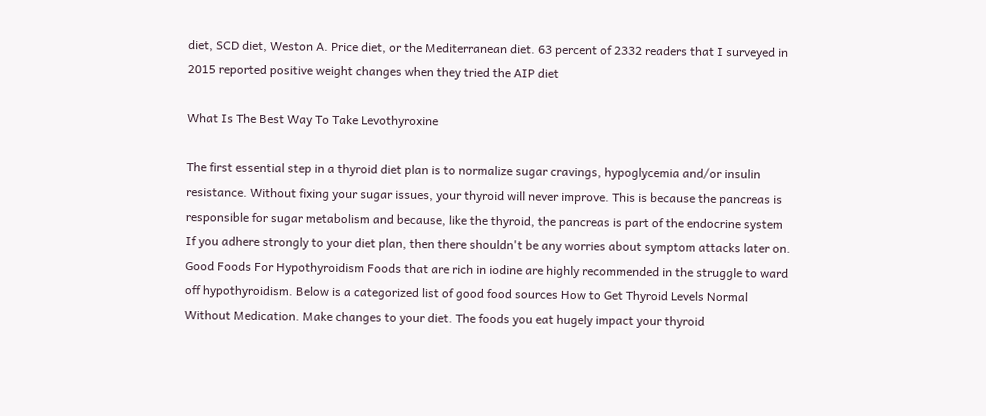diet, SCD diet, Weston A. Price diet, or the Mediterranean diet. 63 percent of 2332 readers that I surveyed in 2015 reported positive weight changes when they tried the AIP diet

What Is The Best Way To Take Levothyroxine

The first essential step in a thyroid diet plan is to normalize sugar cravings, hypoglycemia and/or insulin resistance. Without fixing your sugar issues, your thyroid will never improve. This is because the pancreas is responsible for sugar metabolism and because, like the thyroid, the pancreas is part of the endocrine system If you adhere strongly to your diet plan, then there shouldn't be any worries about symptom attacks later on. Good Foods For Hypothyroidism Foods that are rich in iodine are highly recommended in the struggle to ward off hypothyroidism. Below is a categorized list of good food sources How to Get Thyroid Levels Normal Without Medication. Make changes to your diet. The foods you eat hugely impact your thyroid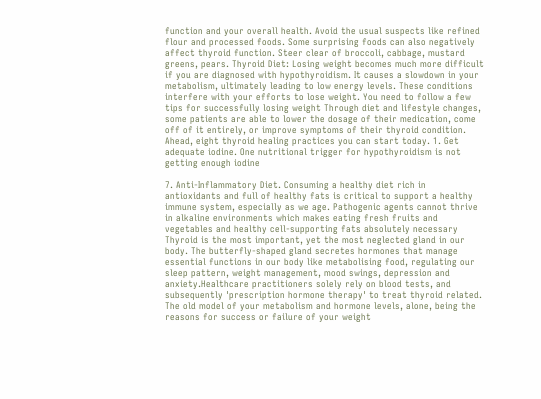function and your overall health. Avoid the usual suspects like refined flour and processed foods. Some surprising foods can also negatively affect thyroid function. Steer clear of broccoli, cabbage, mustard greens, pears. Thyroid Diet: Losing weight becomes much more difficult if you are diagnosed with hypothyroidism. It causes a slowdown in your metabolism, ultimately leading to low energy levels. These conditions interfere with your efforts to lose weight. You need to follow a few tips for successfully losing weight Through diet and lifestyle changes, some patients are able to lower the dosage of their medication, come off of it entirely, or improve symptoms of their thyroid condition. Ahead, eight thyroid healing practices you can start today. 1. Get adequate iodine. One nutritional trigger for hypothyroidism is not getting enough iodine

7. Anti-Inflammatory Diet. Consuming a healthy diet rich in antioxidants and full of healthy fats is critical to support a healthy immune system, especially as we age. Pathogenic agents cannot thrive in alkaline environments which makes eating fresh fruits and vegetables and healthy cell-supporting fats absolutely necessary Thyroid is the most important, yet the most neglected gland in our body. The butterfly-shaped gland secretes hormones that manage essential functions in our body like metabolising food, regulating our sleep pattern, weight management, mood swings, depression and anxiety.Healthcare practitioners solely rely on blood tests, and subsequently 'prescription hormone therapy' to treat thyroid related. The old model of your metabolism and hormone levels, alone, being the reasons for success or failure of your weight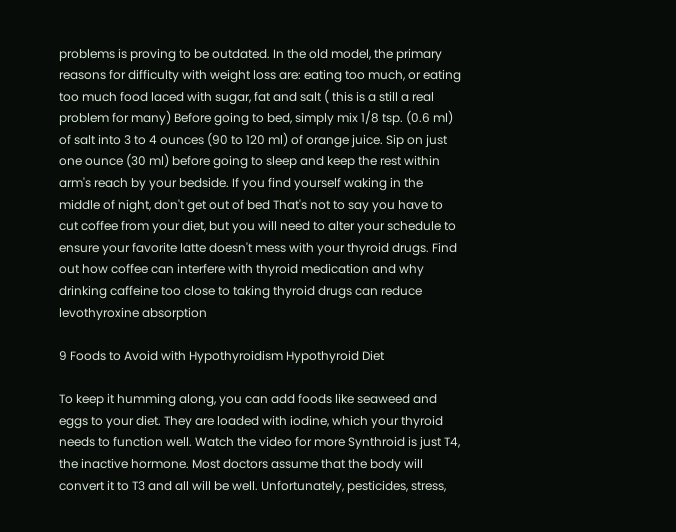problems is proving to be outdated. In the old model, the primary reasons for difficulty with weight loss are: eating too much, or eating too much food laced with sugar, fat and salt ( this is a still a real problem for many) Before going to bed, simply mix 1/8 tsp. (0.6 ml) of salt into 3 to 4 ounces (90 to 120 ml) of orange juice. Sip on just one ounce (30 ml) before going to sleep and keep the rest within arm's reach by your bedside. If you find yourself waking in the middle of night, don't get out of bed That's not to say you have to cut coffee from your diet, but you will need to alter your schedule to ensure your favorite latte doesn't mess with your thyroid drugs. Find out how coffee can interfere with thyroid medication and why drinking caffeine too close to taking thyroid drugs can reduce levothyroxine absorption

9 Foods to Avoid with Hypothyroidism Hypothyroid Diet

To keep it humming along, you can add foods like seaweed and eggs to your diet. They are loaded with iodine, which your thyroid needs to function well. Watch the video for more Synthroid is just T4, the inactive hormone. Most doctors assume that the body will convert it to T3 and all will be well. Unfortunately, pesticides, stress,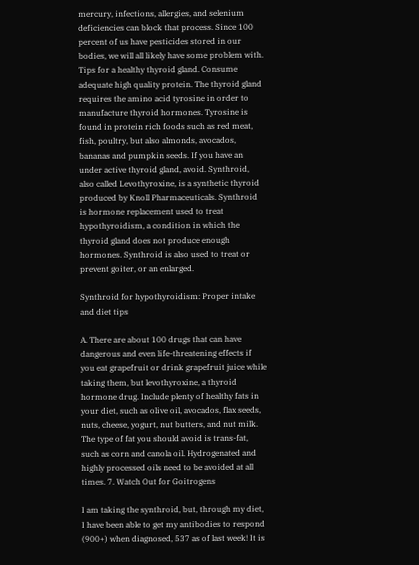mercury, infections, allergies, and selenium deficiencies can block that process. Since 100 percent of us have pesticides stored in our bodies, we will all likely have some problem with. Tips for a healthy thyroid gland. Consume adequate high quality protein. The thyroid gland requires the amino acid tyrosine in order to manufacture thyroid hormones. Tyrosine is found in protein rich foods such as red meat, fish, poultry, but also almonds, avocados, bananas and pumpkin seeds. If you have an under active thyroid gland, avoid. Synthroid, also called Levothyroxine, is a synthetic thyroid produced by Knoll Pharmaceuticals. Synthroid is hormone replacement used to treat hypothyroidism, a condition in which the thyroid gland does not produce enough hormones. Synthroid is also used to treat or prevent goiter, or an enlarged.

Synthroid for hypothyroidism: Proper intake and diet tips

A. There are about 100 drugs that can have dangerous and even life-threatening effects if you eat grapefruit or drink grapefruit juice while taking them, but levothyroxine, a thyroid hormone drug. Include plenty of healthy fats in your diet, such as olive oil, avocados, flax seeds, nuts, cheese, yogurt, nut butters, and nut milk. The type of fat you should avoid is trans-fat, such as corn and canola oil. Hydrogenated and highly processed oils need to be avoided at all times. 7. Watch Out for Goitrogens

I am taking the synthroid, but, through my diet, I have been able to get my antibodies to respond (900+) when diagnosed, 537 as of last week! It is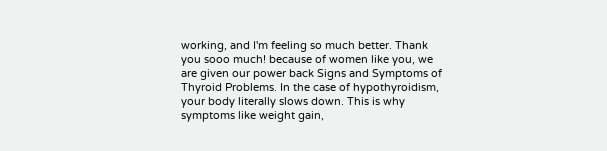working, and I'm feeling so much better. Thank you sooo much! because of women like you, we are given our power back Signs and Symptoms of Thyroid Problems. In the case of hypothyroidism, your body literally slows down. This is why symptoms like weight gain,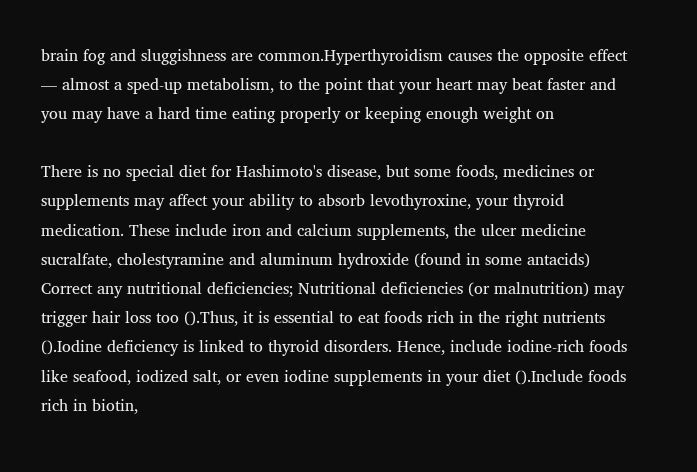brain fog and sluggishness are common.Hyperthyroidism causes the opposite effect — almost a sped-up metabolism, to the point that your heart may beat faster and you may have a hard time eating properly or keeping enough weight on

There is no special diet for Hashimoto's disease, but some foods, medicines or supplements may affect your ability to absorb levothyroxine, your thyroid medication. These include iron and calcium supplements, the ulcer medicine sucralfate, cholestyramine and aluminum hydroxide (found in some antacids) Correct any nutritional deficiencies; Nutritional deficiencies (or malnutrition) may trigger hair loss too ().Thus, it is essential to eat foods rich in the right nutrients ().Iodine deficiency is linked to thyroid disorders. Hence, include iodine-rich foods like seafood, iodized salt, or even iodine supplements in your diet ().Include foods rich in biotin,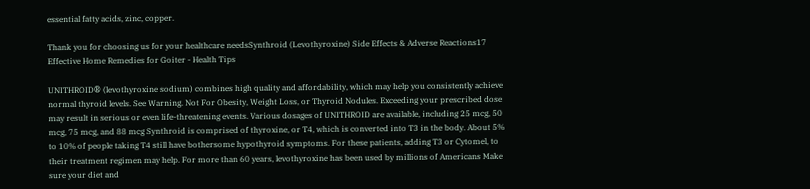essential fatty acids, zinc, copper.

Thank you for choosing us for your healthcare needsSynthroid (Levothyroxine) Side Effects & Adverse Reactions17 Effective Home Remedies for Goiter - Health Tips

UNITHROID® (levothyroxine sodium) combines high quality and affordability, which may help you consistently achieve normal thyroid levels. See Warning. Not For Obesity, Weight Loss, or Thyroid Nodules. Exceeding your prescribed dose may result in serious or even life-threatening events. Various dosages of UNITHROID are available, including 25 mcg, 50 mcg, 75 mcg, and 88 mcg Synthroid is comprised of thyroxine, or T4, which is converted into T3 in the body. About 5% to 10% of people taking T4 still have bothersome hypothyroid symptoms. For these patients, adding T3 or Cytomel, to their treatment regimen may help. For more than 60 years, levothyroxine has been used by millions of Americans Make sure your diet and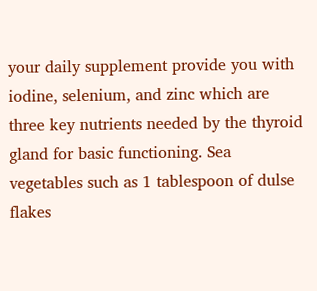your daily supplement provide you with iodine, selenium, and zinc which are three key nutrients needed by the thyroid gland for basic functioning. Sea vegetables such as 1 tablespoon of dulse flakes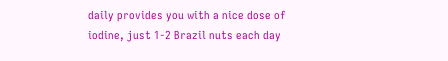daily provides you with a nice dose of iodine, just 1-2 Brazil nuts each day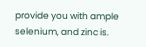provide you with ample selenium, and zinc is.